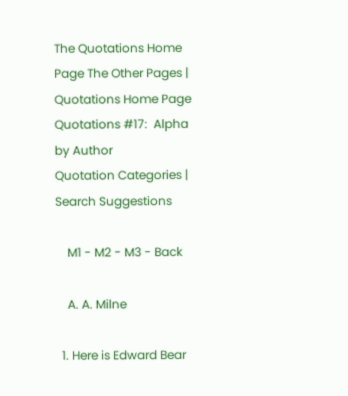The Quotations Home Page The Other Pages | Quotations Home Page
Quotations #17:  Alpha by Author
Quotation Categories | Search Suggestions

    M1 - M2 - M3 - Back

    A. A. Milne

  1. Here is Edward Bear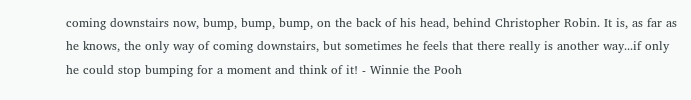coming downstairs now, bump, bump, bump, on the back of his head, behind Christopher Robin. It is, as far as he knows, the only way of coming downstairs, but sometimes he feels that there really is another way...if only he could stop bumping for a moment and think of it! - Winnie the Pooh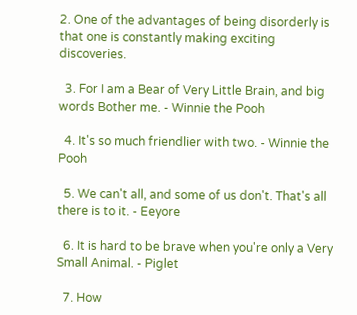2. One of the advantages of being disorderly is that one is constantly making exciting discoveries.

  3. For I am a Bear of Very Little Brain, and big words Bother me. - Winnie the Pooh

  4. It's so much friendlier with two. - Winnie the Pooh

  5. We can't all, and some of us don't. That's all there is to it. - Eeyore

  6. It is hard to be brave when you're only a Very Small Animal. - Piglet

  7. How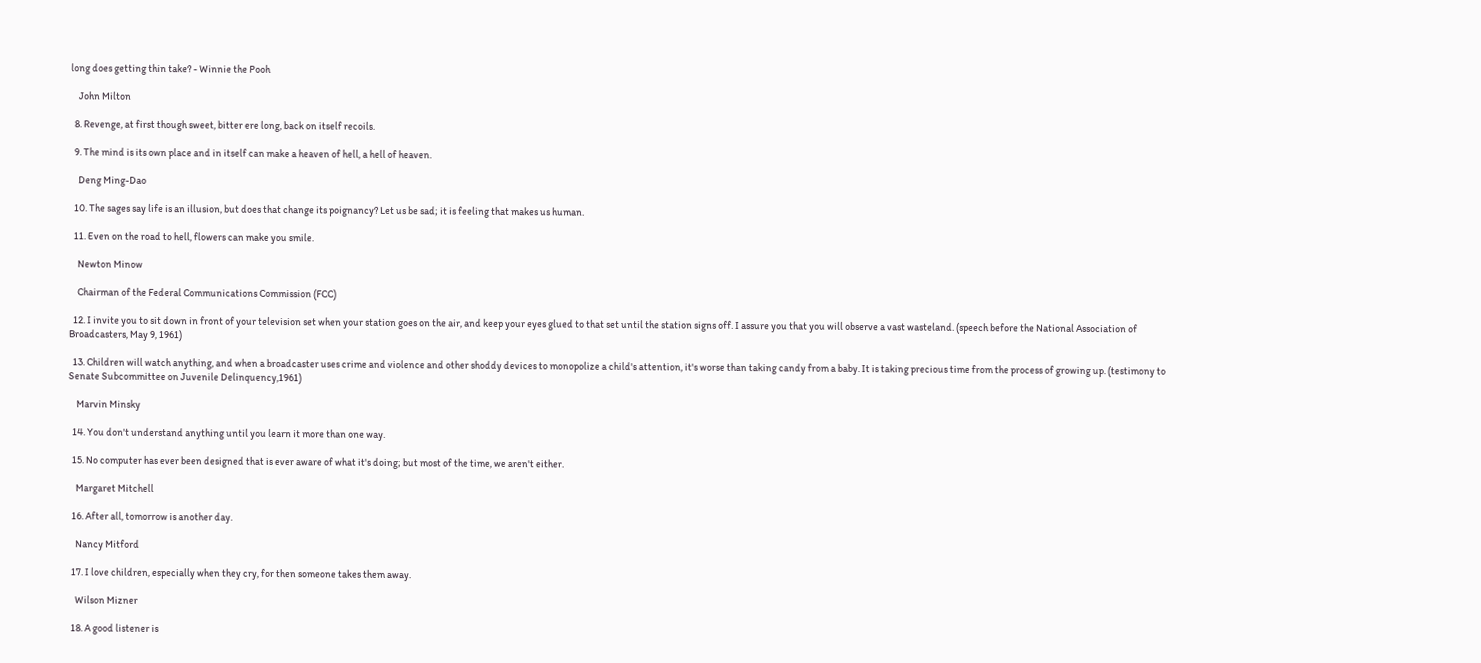long does getting thin take? - Winnie the Pooh

    John Milton

  8. Revenge, at first though sweet, bitter ere long, back on itself recoils.

  9. The mind is its own place and in itself can make a heaven of hell, a hell of heaven.

    Deng Ming-Dao

  10. The sages say life is an illusion, but does that change its poignancy? Let us be sad; it is feeling that makes us human.

  11. Even on the road to hell, flowers can make you smile.

    Newton Minow

    Chairman of the Federal Communications Commission (FCC)

  12. I invite you to sit down in front of your television set when your station goes on the air, and keep your eyes glued to that set until the station signs off. I assure you that you will observe a vast wasteland. (speech before the National Association of Broadcasters, May 9, 1961)

  13. Children will watch anything, and when a broadcaster uses crime and violence and other shoddy devices to monopolize a child's attention, it's worse than taking candy from a baby. It is taking precious time from the process of growing up. (testimony to Senate Subcommittee on Juvenile Delinquency,1961)

    Marvin Minsky

  14. You don't understand anything until you learn it more than one way.

  15. No computer has ever been designed that is ever aware of what it's doing; but most of the time, we aren't either.

    Margaret Mitchell

  16. After all, tomorrow is another day.

    Nancy Mitford

  17. I love children, especially when they cry, for then someone takes them away.

    Wilson Mizner

  18. A good listener is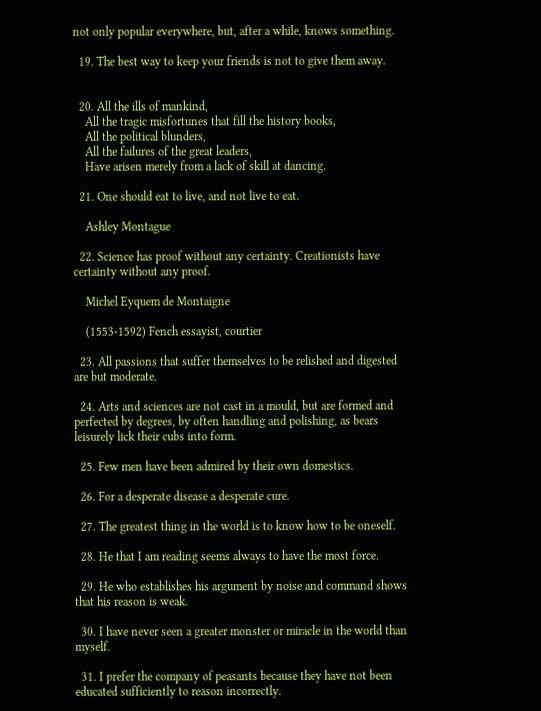not only popular everywhere, but, after a while, knows something.

  19. The best way to keep your friends is not to give them away.


  20. All the ills of mankind,
    All the tragic misfortunes that fill the history books,
    All the political blunders,
    All the failures of the great leaders,
    Have arisen merely from a lack of skill at dancing.

  21. One should eat to live, and not live to eat.

    Ashley Montague

  22. Science has proof without any certainty. Creationists have certainty without any proof.

    Michel Eyquem de Montaigne

    (1553-1592) Fench essayist, courtier

  23. All passions that suffer themselves to be relished and digested are but moderate.

  24. Arts and sciences are not cast in a mould, but are formed and perfected by degrees, by often handling and polishing, as bears leisurely lick their cubs into form.

  25. Few men have been admired by their own domestics.

  26. For a desperate disease a desperate cure.

  27. The greatest thing in the world is to know how to be oneself.

  28. He that I am reading seems always to have the most force.

  29. He who establishes his argument by noise and command shows that his reason is weak.

  30. I have never seen a greater monster or miracle in the world than myself.

  31. I prefer the company of peasants because they have not been educated sufficiently to reason incorrectly.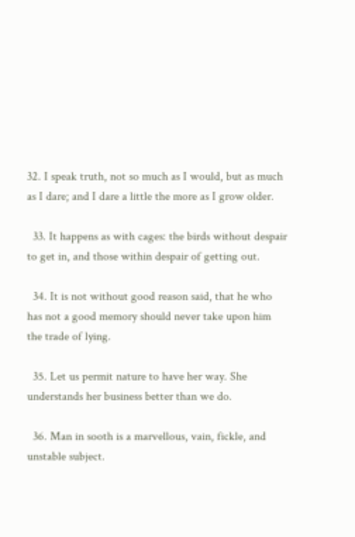32. I speak truth, not so much as I would, but as much as I dare; and I dare a little the more as I grow older.

  33. It happens as with cages: the birds without despair to get in, and those within despair of getting out.

  34. It is not without good reason said, that he who has not a good memory should never take upon him the trade of lying.

  35. Let us permit nature to have her way. She understands her business better than we do.

  36. Man in sooth is a marvellous, vain, fickle, and unstable subject.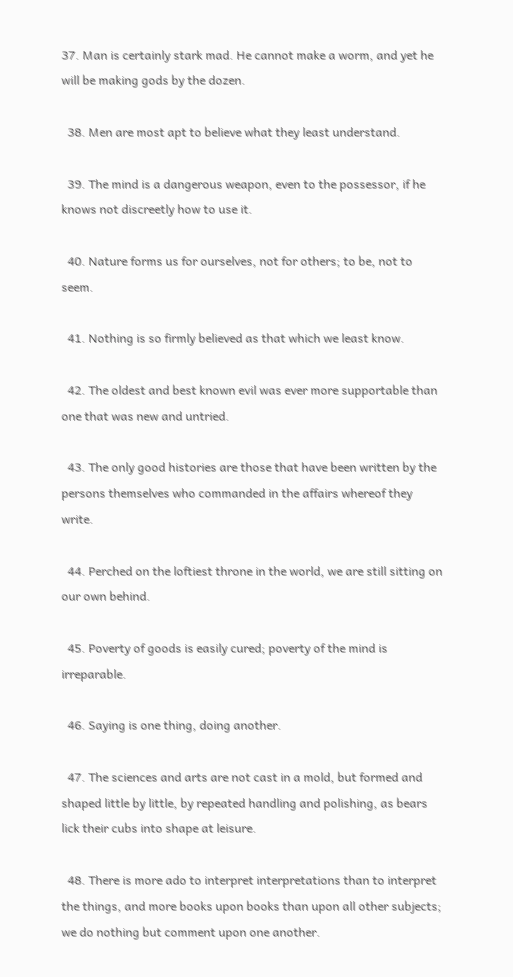37. Man is certainly stark mad. He cannot make a worm, and yet he will be making gods by the dozen.

  38. Men are most apt to believe what they least understand.

  39. The mind is a dangerous weapon, even to the possessor, if he knows not discreetly how to use it.

  40. Nature forms us for ourselves, not for others; to be, not to seem.

  41. Nothing is so firmly believed as that which we least know.

  42. The oldest and best known evil was ever more supportable than one that was new and untried.

  43. The only good histories are those that have been written by the persons themselves who commanded in the affairs whereof they write.

  44. Perched on the loftiest throne in the world, we are still sitting on our own behind.

  45. Poverty of goods is easily cured; poverty of the mind is irreparable.

  46. Saying is one thing, doing another.

  47. The sciences and arts are not cast in a mold, but formed and shaped little by little, by repeated handling and polishing, as bears lick their cubs into shape at leisure.

  48. There is more ado to interpret interpretations than to interpret the things, and more books upon books than upon all other subjects; we do nothing but comment upon one another.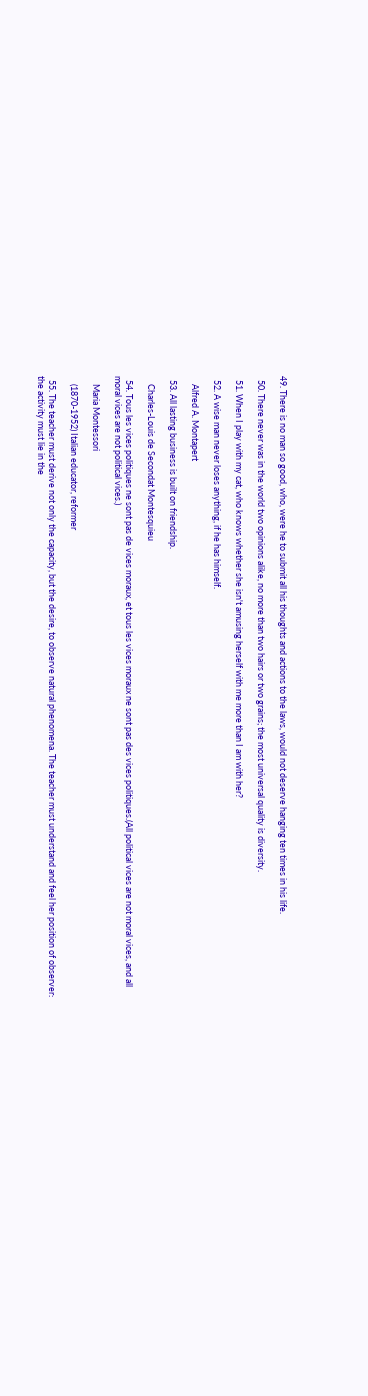49. There is no man so good, who, were he to submit all his thoughts and actions to the laws, would not deserve hanging ten times in his life.

  50. There never was in the world two opinions alike, no more than two hairs or two grains; the most universal quality is diversity.

  51. When I play with my cat, who knows whether she isn't amusing herself with me more than I am with her?

  52. A wise man never loses anything, if he has himself.

    Alfred A. Montapert

  53. All lasting business is built on friendship.

    Charles-Louis de Secondat Montesquieu

  54. Tous les vices politiques ne sont pas de vices moraux, et tous les vices moraux ne sont pas des vices politiques.(All political vices are not moral vices, and all moral vices are not political vices.)

    Maria Montessori

    (1870-1952) Italian educator, reformer

  55. The teacher must derive not only the capacity, but the desire, to observe natural phenomena. The teacher must understand and feel her position of observer: the activity must lie in the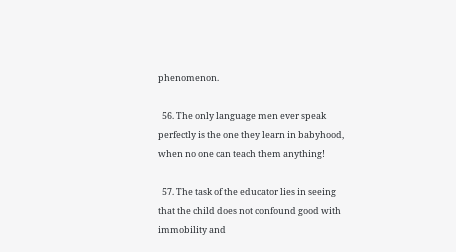phenomenon.

  56. The only language men ever speak perfectly is the one they learn in babyhood, when no one can teach them anything!

  57. The task of the educator lies in seeing that the child does not confound good with immobility and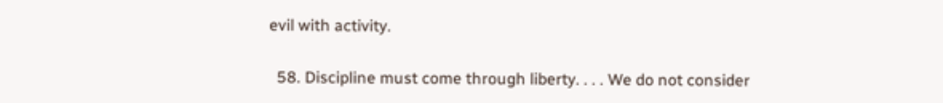evil with activity.

  58. Discipline must come through liberty. . . . We do not consider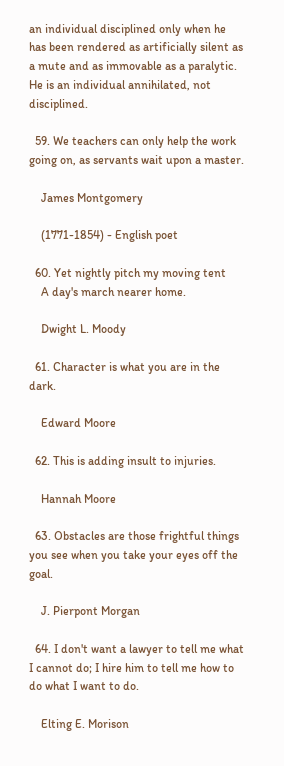an individual disciplined only when he has been rendered as artificially silent as a mute and as immovable as a paralytic. He is an individual annihilated, not disciplined.

  59. We teachers can only help the work going on, as servants wait upon a master.

    James Montgomery

    (1771-1854) - English poet

  60. Yet nightly pitch my moving tent
    A day's march nearer home.

    Dwight L. Moody

  61. Character is what you are in the dark.

    Edward Moore

  62. This is adding insult to injuries.

    Hannah Moore

  63. Obstacles are those frightful things you see when you take your eyes off the goal.

    J. Pierpont Morgan

  64. I don't want a lawyer to tell me what I cannot do; I hire him to tell me how to do what I want to do.

    Elting E. Morison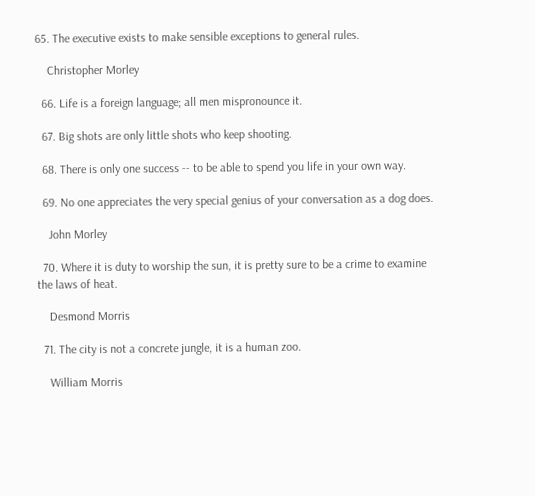65. The executive exists to make sensible exceptions to general rules.

    Christopher Morley

  66. Life is a foreign language; all men mispronounce it.

  67. Big shots are only little shots who keep shooting.

  68. There is only one success -- to be able to spend you life in your own way.

  69. No one appreciates the very special genius of your conversation as a dog does.

    John Morley

  70. Where it is duty to worship the sun, it is pretty sure to be a crime to examine the laws of heat.

    Desmond Morris

  71. The city is not a concrete jungle, it is a human zoo.

    William Morris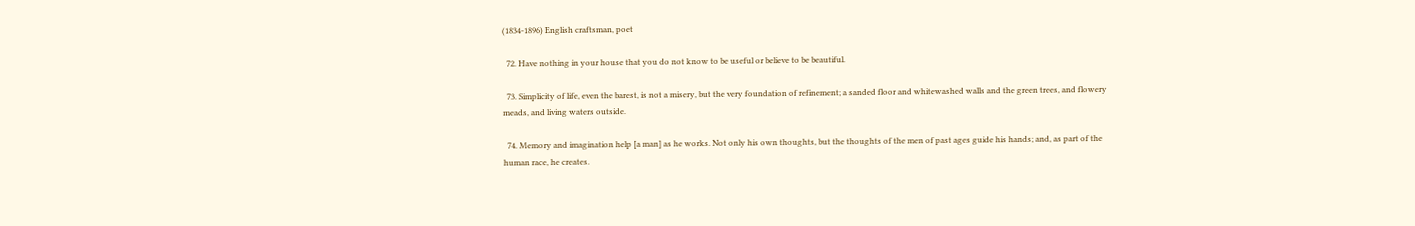(1834-1896) English craftsman, poet

  72. Have nothing in your house that you do not know to be useful or believe to be beautiful.

  73. Simplicity of life, even the barest, is not a misery, but the very foundation of refinement; a sanded floor and whitewashed walls and the green trees, and flowery meads, and living waters outside.

  74. Memory and imagination help [a man] as he works. Not only his own thoughts, but the thoughts of the men of past ages guide his hands; and, as part of the human race, he creates.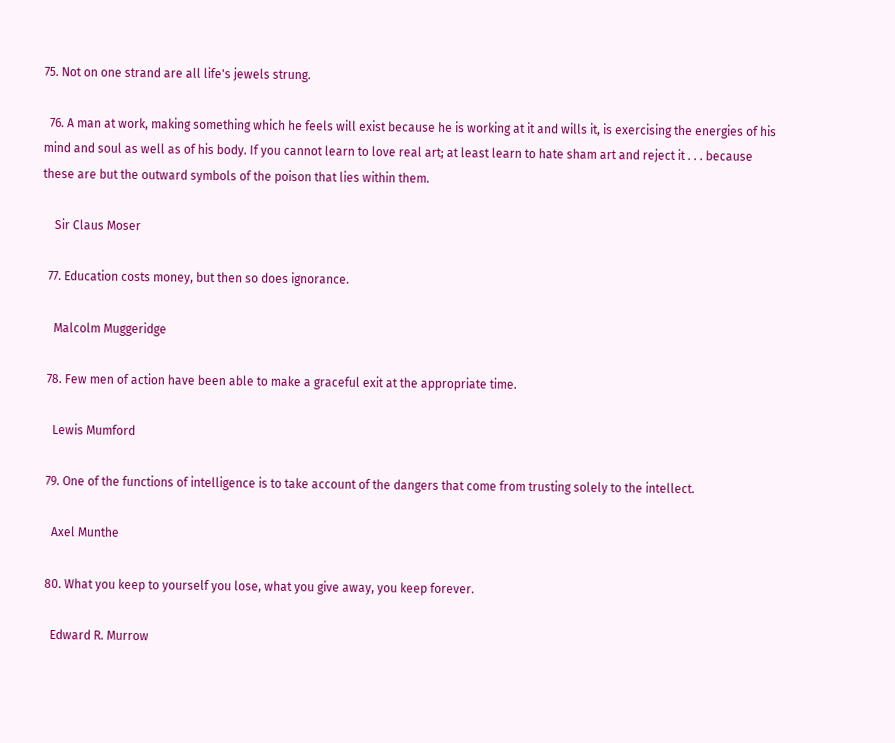75. Not on one strand are all life's jewels strung.

  76. A man at work, making something which he feels will exist because he is working at it and wills it, is exercising the energies of his mind and soul as well as of his body. If you cannot learn to love real art; at least learn to hate sham art and reject it . . . because these are but the outward symbols of the poison that lies within them.

    Sir Claus Moser

  77. Education costs money, but then so does ignorance.

    Malcolm Muggeridge

  78. Few men of action have been able to make a graceful exit at the appropriate time.

    Lewis Mumford

  79. One of the functions of intelligence is to take account of the dangers that come from trusting solely to the intellect.

    Axel Munthe

  80. What you keep to yourself you lose, what you give away, you keep forever.

    Edward R. Murrow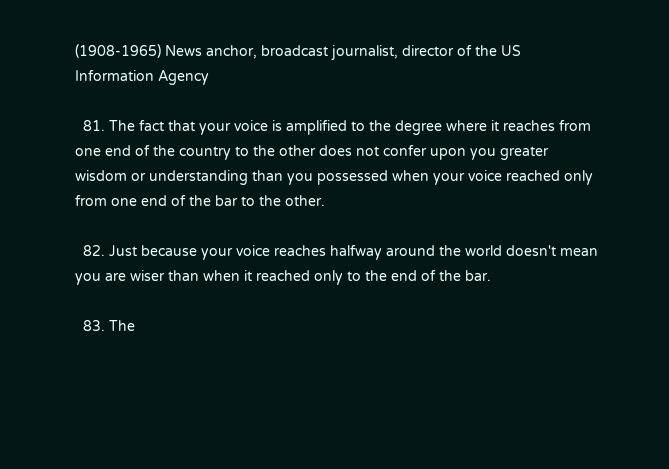(1908-1965) News anchor, broadcast journalist, director of the US Information Agency

  81. The fact that your voice is amplified to the degree where it reaches from one end of the country to the other does not confer upon you greater wisdom or understanding than you possessed when your voice reached only from one end of the bar to the other.

  82. Just because your voice reaches halfway around the world doesn't mean you are wiser than when it reached only to the end of the bar.

  83. The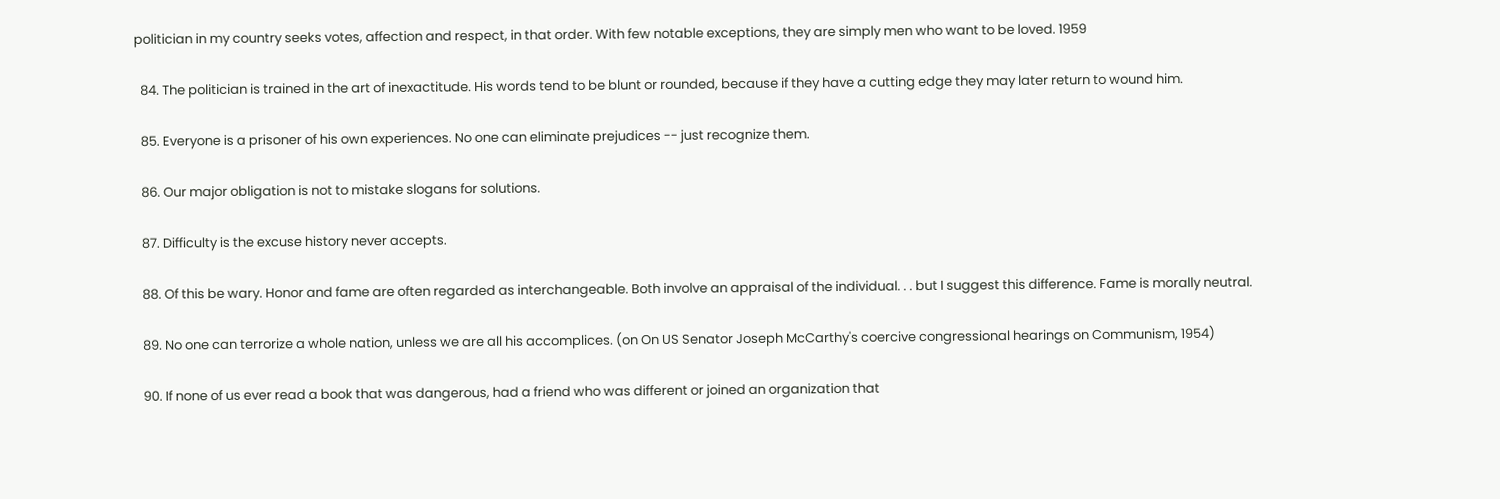politician in my country seeks votes, affection and respect, in that order. With few notable exceptions, they are simply men who want to be loved. 1959

  84. The politician is trained in the art of inexactitude. His words tend to be blunt or rounded, because if they have a cutting edge they may later return to wound him.

  85. Everyone is a prisoner of his own experiences. No one can eliminate prejudices -- just recognize them.

  86. Our major obligation is not to mistake slogans for solutions.

  87. Difficulty is the excuse history never accepts.

  88. Of this be wary. Honor and fame are often regarded as interchangeable. Both involve an appraisal of the individual. . . but I suggest this difference. Fame is morally neutral.

  89. No one can terrorize a whole nation, unless we are all his accomplices. (on On US Senator Joseph McCarthy's coercive congressional hearings on Communism, 1954)

  90. If none of us ever read a book that was dangerous, had a friend who was different or joined an organization that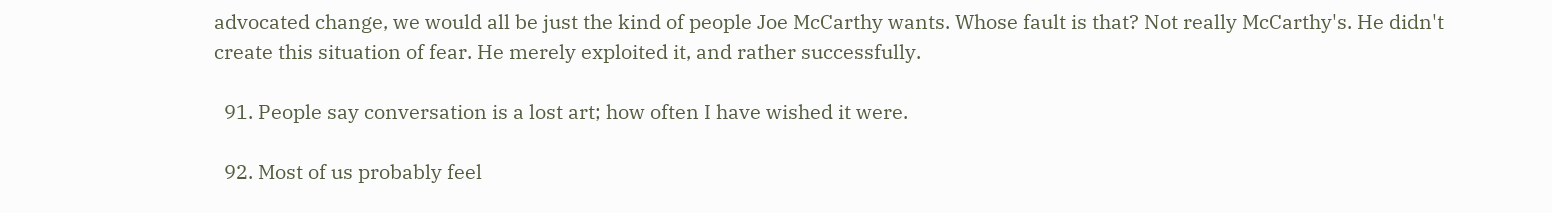advocated change, we would all be just the kind of people Joe McCarthy wants. Whose fault is that? Not really McCarthy's. He didn't create this situation of fear. He merely exploited it, and rather successfully.

  91. People say conversation is a lost art; how often I have wished it were.

  92. Most of us probably feel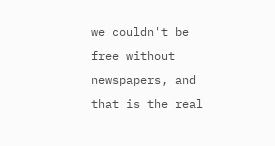we couldn't be free without newspapers, and that is the real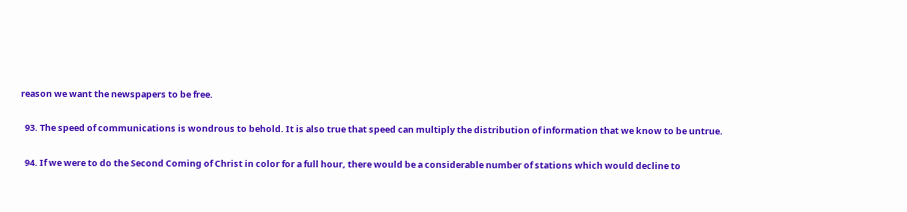reason we want the newspapers to be free.

  93. The speed of communications is wondrous to behold. It is also true that speed can multiply the distribution of information that we know to be untrue.

  94. If we were to do the Second Coming of Christ in color for a full hour, there would be a considerable number of stations which would decline to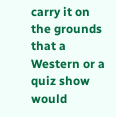carry it on the grounds that a Western or a quiz show would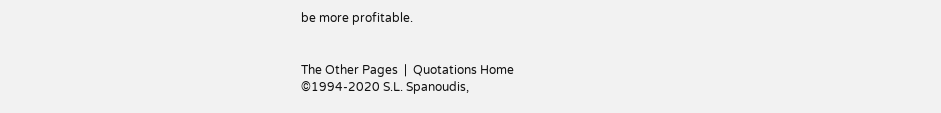be more profitable.


The Other Pages  |  Quotations Home
©1994-2020 S.L. Spanoudis,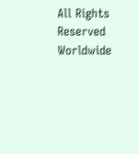All Rights Reserved Worldwide